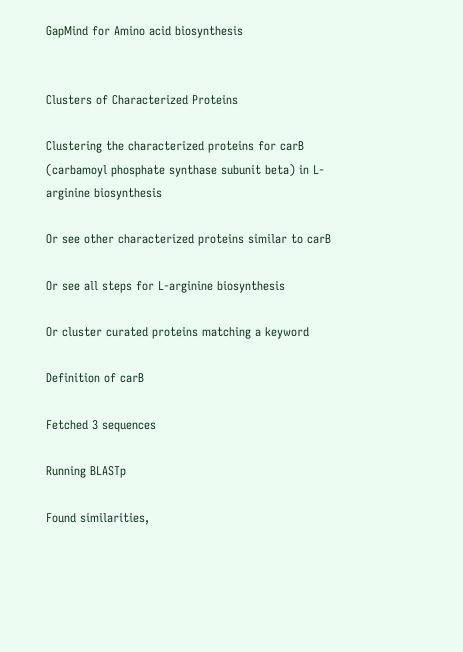GapMind for Amino acid biosynthesis


Clusters of Characterized Proteins

Clustering the characterized proteins for carB (carbamoyl phosphate synthase subunit beta) in L-arginine biosynthesis

Or see other characterized proteins similar to carB

Or see all steps for L-arginine biosynthesis

Or cluster curated proteins matching a keyword

Definition of carB

Fetched 3 sequences

Running BLASTp

Found similarities,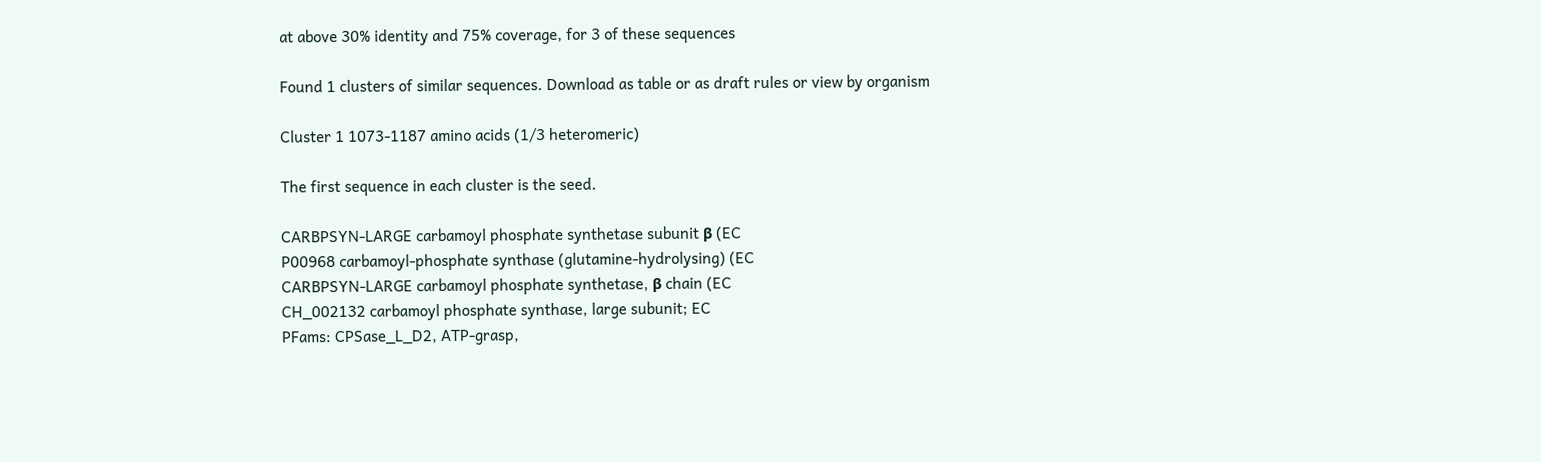at above 30% identity and 75% coverage, for 3 of these sequences

Found 1 clusters of similar sequences. Download as table or as draft rules or view by organism

Cluster 1 1073-1187 amino acids (1/3 heteromeric)

The first sequence in each cluster is the seed.

CARBPSYN-LARGE carbamoyl phosphate synthetase subunit β (EC
P00968 carbamoyl-phosphate synthase (glutamine-hydrolysing) (EC
CARBPSYN-LARGE carbamoyl phosphate synthetase, β chain (EC
CH_002132 carbamoyl phosphate synthase, large subunit; EC
PFams: CPSase_L_D2, ATP-grasp,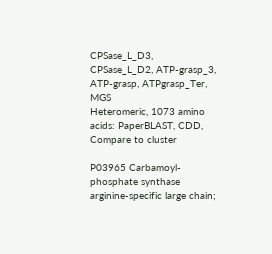CPSase_L_D3, CPSase_L_D2, ATP-grasp_3, ATP-grasp, ATPgrasp_Ter, MGS
Heteromeric, 1073 amino acids: PaperBLAST, CDD, Compare to cluster

P03965 Carbamoyl-phosphate synthase arginine-specific large chain;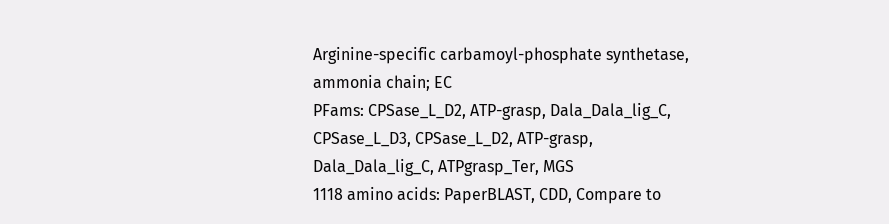Arginine-specific carbamoyl-phosphate synthetase, ammonia chain; EC
PFams: CPSase_L_D2, ATP-grasp, Dala_Dala_lig_C, CPSase_L_D3, CPSase_L_D2, ATP-grasp, Dala_Dala_lig_C, ATPgrasp_Ter, MGS
1118 amino acids: PaperBLAST, CDD, Compare to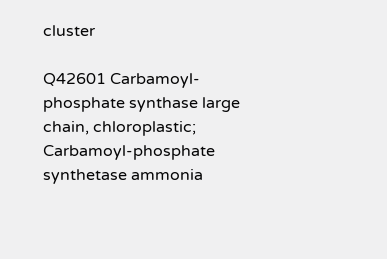cluster

Q42601 Carbamoyl-phosphate synthase large chain, chloroplastic; Carbamoyl-phosphate synthetase ammonia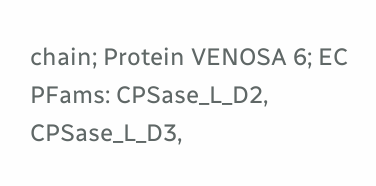chain; Protein VENOSA 6; EC
PFams: CPSase_L_D2, CPSase_L_D3,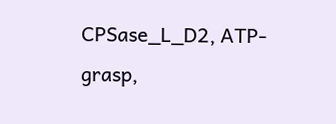CPSase_L_D2, ATP-grasp,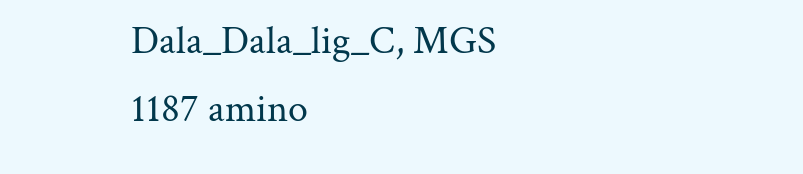Dala_Dala_lig_C, MGS
1187 amino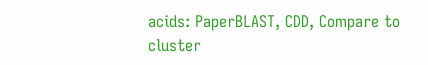acids: PaperBLAST, CDD, Compare to cluster